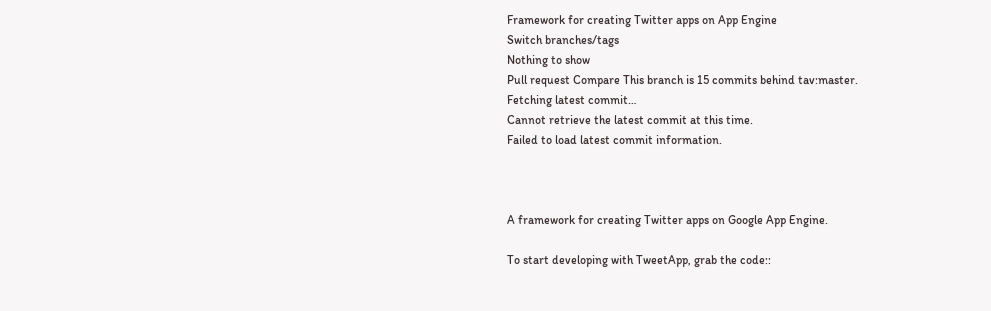Framework for creating Twitter apps on App Engine
Switch branches/tags
Nothing to show
Pull request Compare This branch is 15 commits behind tav:master.
Fetching latest commit…
Cannot retrieve the latest commit at this time.
Failed to load latest commit information.



A framework for creating Twitter apps on Google App Engine.

To start developing with TweetApp, grab the code::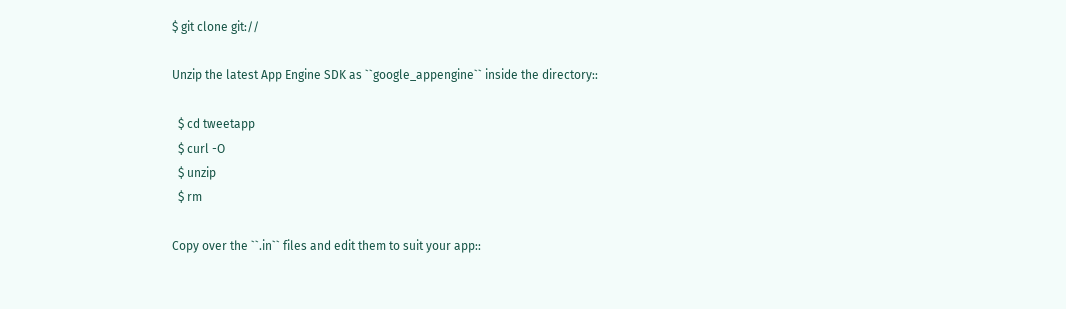$ git clone git://

Unzip the latest App Engine SDK as ``google_appengine`` inside the directory::

  $ cd tweetapp
  $ curl -O
  $ unzip
  $ rm

Copy over the ``.in`` files and edit them to suit your app::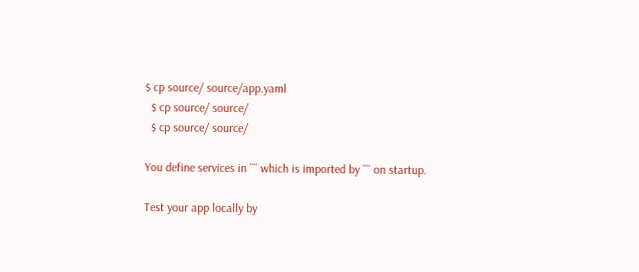$ cp source/ source/app.yaml
  $ cp source/ source/
  $ cp source/ source/

You define services in ```` which is imported by ```` on startup.

Test your app locally by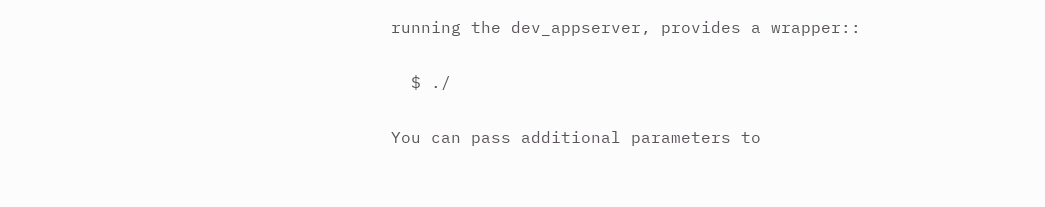running the dev_appserver, provides a wrapper::

  $ ./

You can pass additional parameters to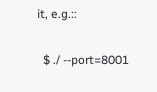it, e.g.::

  $ ./ --port=8001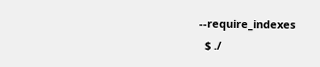--require_indexes
  $ ./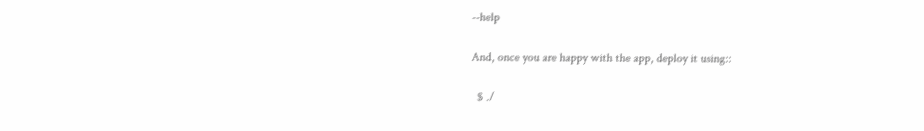--help

And, once you are happy with the app, deploy it using::

  $ ./